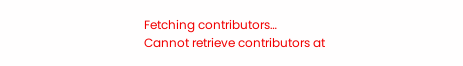Fetching contributors…
Cannot retrieve contributors at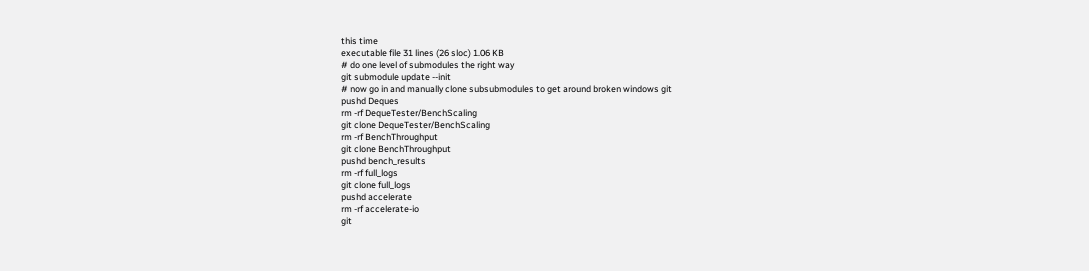this time
executable file 31 lines (26 sloc) 1.06 KB
# do one level of submodules the right way
git submodule update --init
# now go in and manually clone subsubmodules to get around broken windows git
pushd Deques
rm -rf DequeTester/BenchScaling
git clone DequeTester/BenchScaling
rm -rf BenchThroughput
git clone BenchThroughput
pushd bench_results
rm -rf full_logs
git clone full_logs
pushd accelerate
rm -rf accelerate-io
git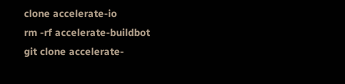clone accelerate-io
rm -rf accelerate-buildbot
git clone accelerate-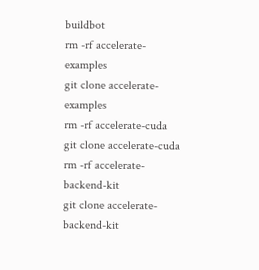buildbot
rm -rf accelerate-examples
git clone accelerate-examples
rm -rf accelerate-cuda
git clone accelerate-cuda
rm -rf accelerate-backend-kit
git clone accelerate-backend-kit